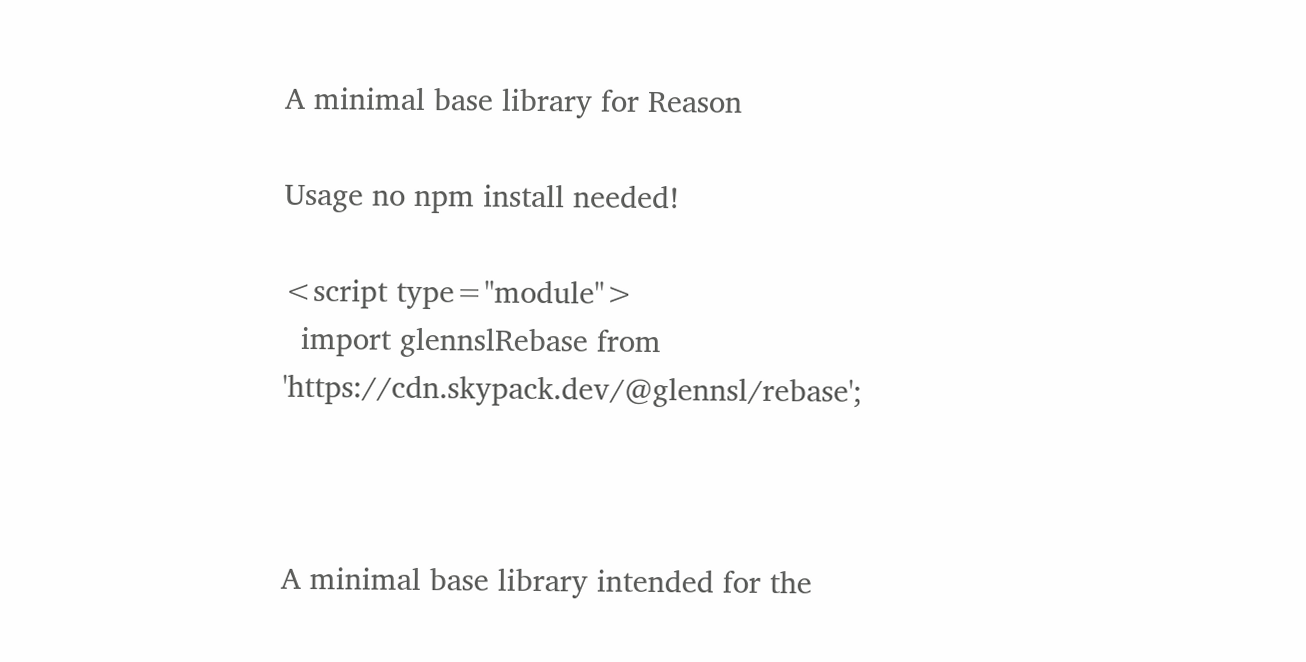A minimal base library for Reason

Usage no npm install needed!

<script type="module">
  import glennslRebase from 'https://cdn.skypack.dev/@glennsl/rebase';



A minimal base library intended for the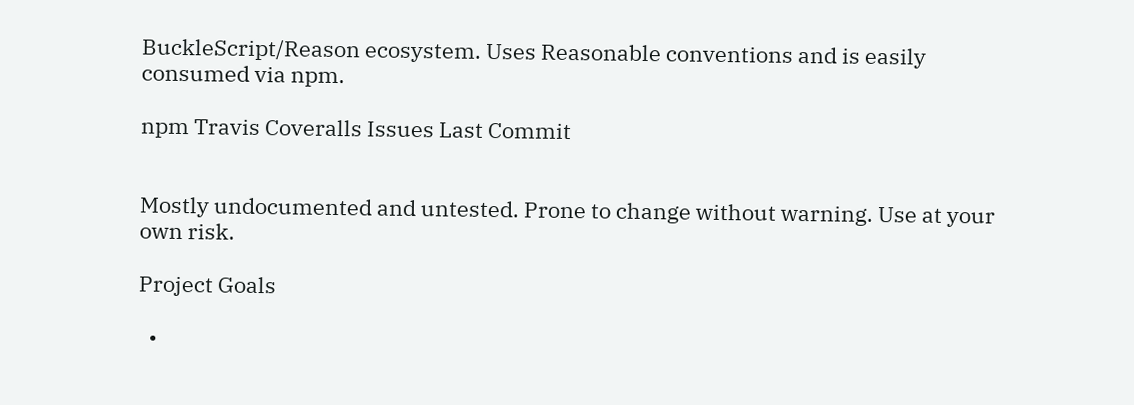BuckleScript/Reason ecosystem. Uses Reasonable conventions and is easily consumed via npm.

npm Travis Coveralls Issues Last Commit


Mostly undocumented and untested. Prone to change without warning. Use at your own risk.

Project Goals

  •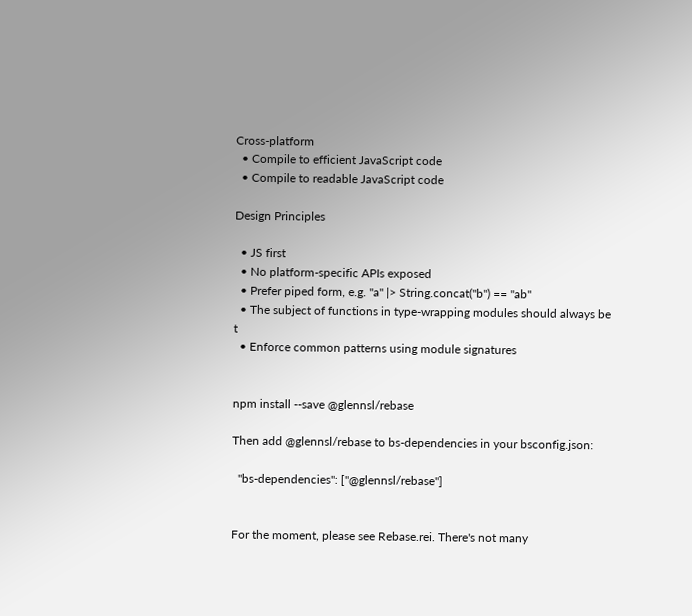Cross-platform
  • Compile to efficient JavaScript code
  • Compile to readable JavaScript code

Design Principles

  • JS first
  • No platform-specific APIs exposed
  • Prefer piped form, e.g. "a" |> String.concat("b") == "ab"
  • The subject of functions in type-wrapping modules should always be t
  • Enforce common patterns using module signatures


npm install --save @glennsl/rebase

Then add @glennsl/rebase to bs-dependencies in your bsconfig.json:

  "bs-dependencies": ["@glennsl/rebase"]


For the moment, please see Rebase.rei. There's not many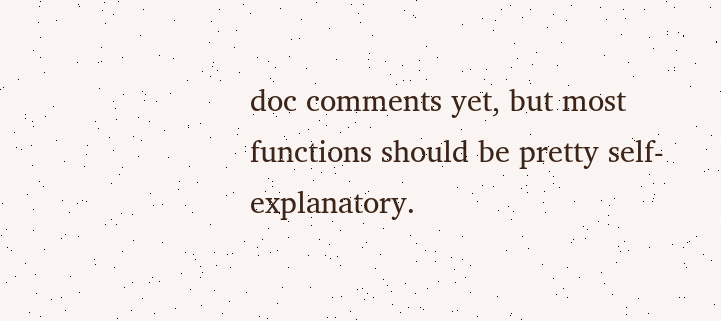doc comments yet, but most functions should be pretty self-explanatory.